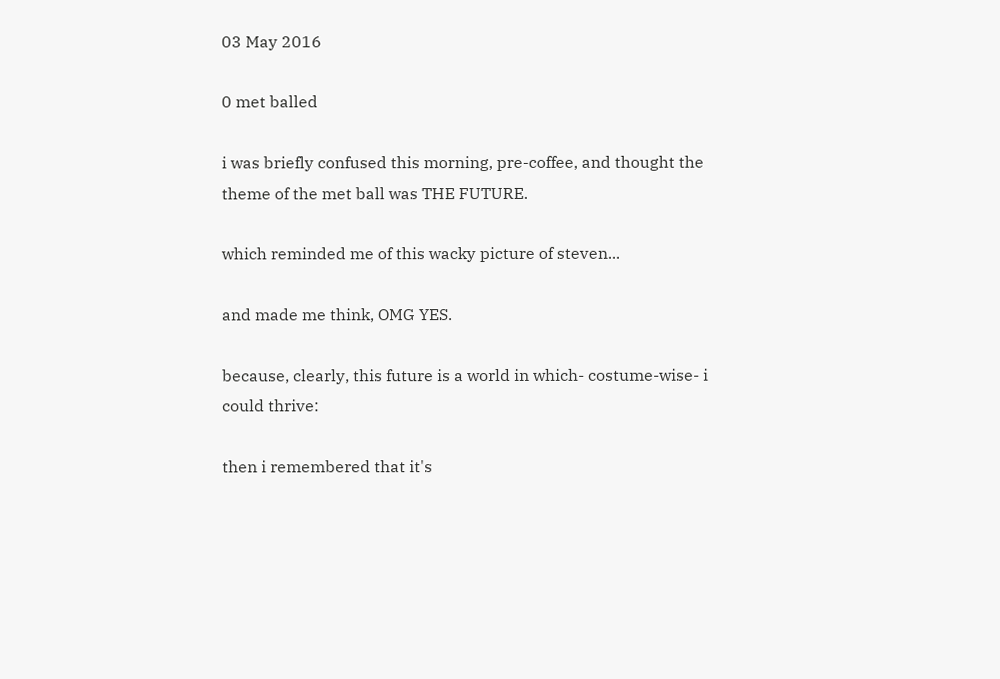03 May 2016

0 met balled

i was briefly confused this morning, pre-coffee, and thought the theme of the met ball was THE FUTURE.

which reminded me of this wacky picture of steven...

and made me think, OMG YES.

because, clearly, this future is a world in which- costume-wise- i could thrive:

then i remembered that it's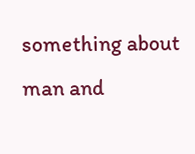something about man and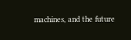machines, and the future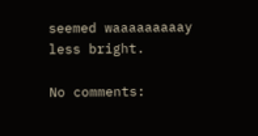seemed waaaaaaaaay less bright.

No comments: